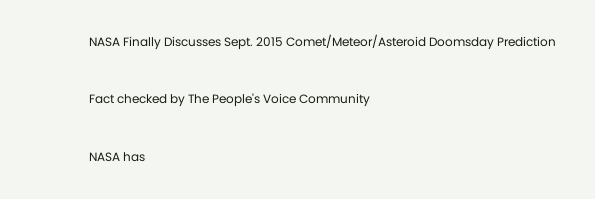NASA Finally Discusses Sept. 2015 Comet/Meteor/Asteroid Doomsday Prediction

Fact checked by The People's Voice Community

NASA has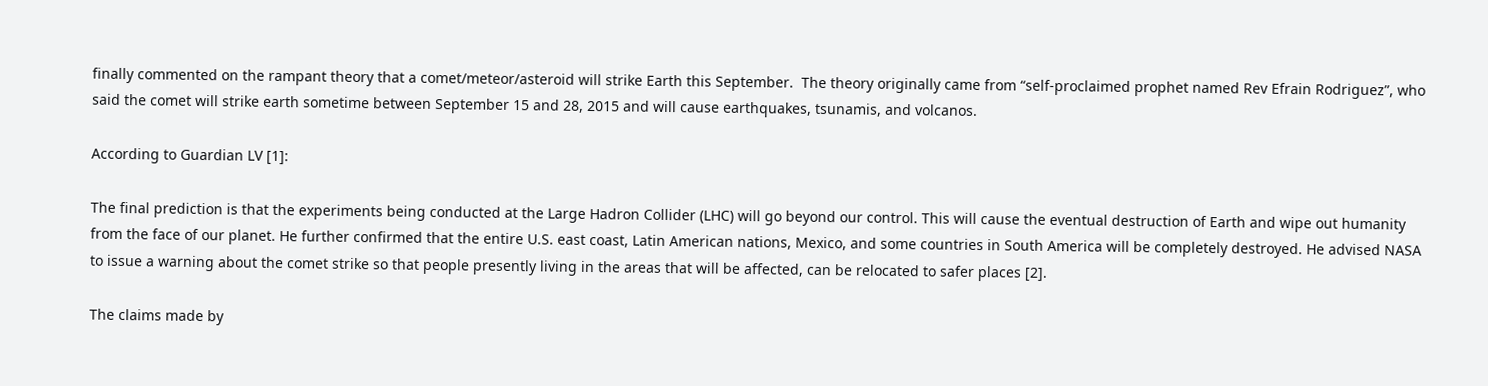finally commented on the rampant theory that a comet/meteor/asteroid will strike Earth this September.  The theory originally came from “self-proclaimed prophet named Rev Efrain Rodriguez”, who said the comet will strike earth sometime between September 15 and 28, 2015 and will cause earthquakes, tsunamis, and volcanos.

According to Guardian LV [1]:

The final prediction is that the experiments being conducted at the Large Hadron Collider (LHC) will go beyond our control. This will cause the eventual destruction of Earth and wipe out humanity from the face of our planet. He further confirmed that the entire U.S. east coast, Latin American nations, Mexico, and some countries in South America will be completely destroyed. He advised NASA to issue a warning about the comet strike so that people presently living in the areas that will be affected, can be relocated to safer places [2].

The claims made by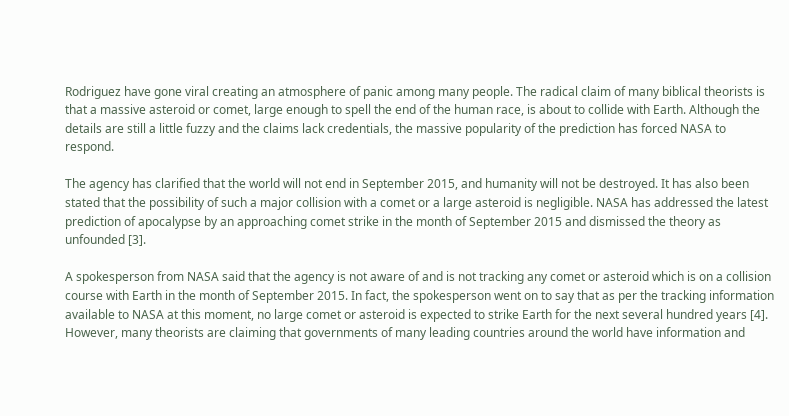Rodriguez have gone viral creating an atmosphere of panic among many people. The radical claim of many biblical theorists is that a massive asteroid or comet, large enough to spell the end of the human race, is about to collide with Earth. Although the details are still a little fuzzy and the claims lack credentials, the massive popularity of the prediction has forced NASA to respond.

The agency has clarified that the world will not end in September 2015, and humanity will not be destroyed. It has also been stated that the possibility of such a major collision with a comet or a large asteroid is negligible. NASA has addressed the latest prediction of apocalypse by an approaching comet strike in the month of September 2015 and dismissed the theory as unfounded [3].

A spokesperson from NASA said that the agency is not aware of and is not tracking any comet or asteroid which is on a collision course with Earth in the month of September 2015. In fact, the spokesperson went on to say that as per the tracking information available to NASA at this moment, no large comet or asteroid is expected to strike Earth for the next several hundred years [4]. However, many theorists are claiming that governments of many leading countries around the world have information and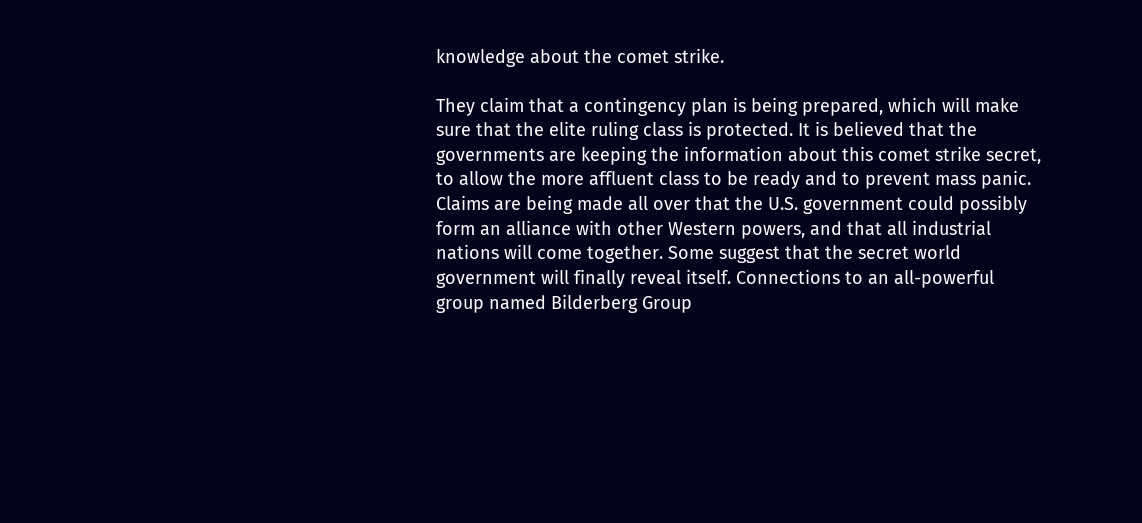knowledge about the comet strike.

They claim that a contingency plan is being prepared, which will make sure that the elite ruling class is protected. It is believed that the governments are keeping the information about this comet strike secret, to allow the more affluent class to be ready and to prevent mass panic. Claims are being made all over that the U.S. government could possibly form an alliance with other Western powers, and that all industrial nations will come together. Some suggest that the secret world government will finally reveal itself. Connections to an all-powerful group named Bilderberg Group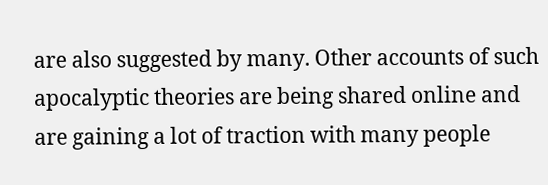are also suggested by many. Other accounts of such apocalyptic theories are being shared online and are gaining a lot of traction with many people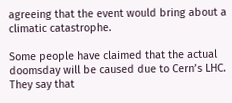agreeing that the event would bring about a climatic catastrophe.

Some people have claimed that the actual doomsday will be caused due to Cern’s LHC. They say that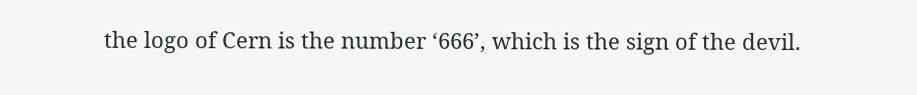the logo of Cern is the number ‘666’, which is the sign of the devil.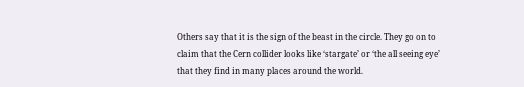Others say that it is the sign of the beast in the circle. They go on to claim that the Cern collider looks like ‘stargate’ or ‘the all seeing eye’ that they find in many places around the world.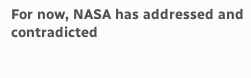For now, NASA has addressed and contradicted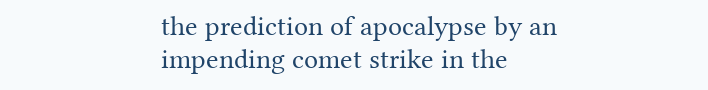the prediction of apocalypse by an impending comet strike in the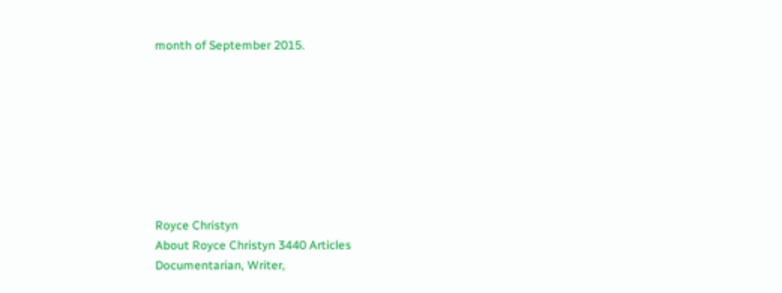month of September 2015.








Royce Christyn
About Royce Christyn 3440 Articles
Documentarian, Writer,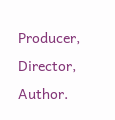Producer, Director, Author.